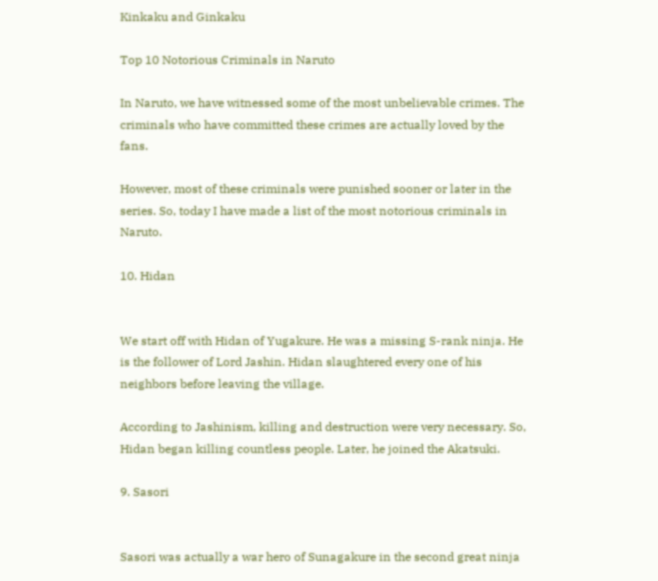Kinkaku and Ginkaku

Top 10 Notorious Criminals in Naruto

In Naruto, we have witnessed some of the most unbelievable crimes. The criminals who have committed these crimes are actually loved by the fans.

However, most of these criminals were punished sooner or later in the series. So, today I have made a list of the most notorious criminals in Naruto.

10. Hidan


We start off with Hidan of Yugakure. He was a missing S-rank ninja. He is the follower of Lord Jashin. Hidan slaughtered every one of his neighbors before leaving the village.

According to Jashinism, killing and destruction were very necessary. So, Hidan began killing countless people. Later, he joined the Akatsuki.

9. Sasori


Sasori was actually a war hero of Sunagakure in the second great ninja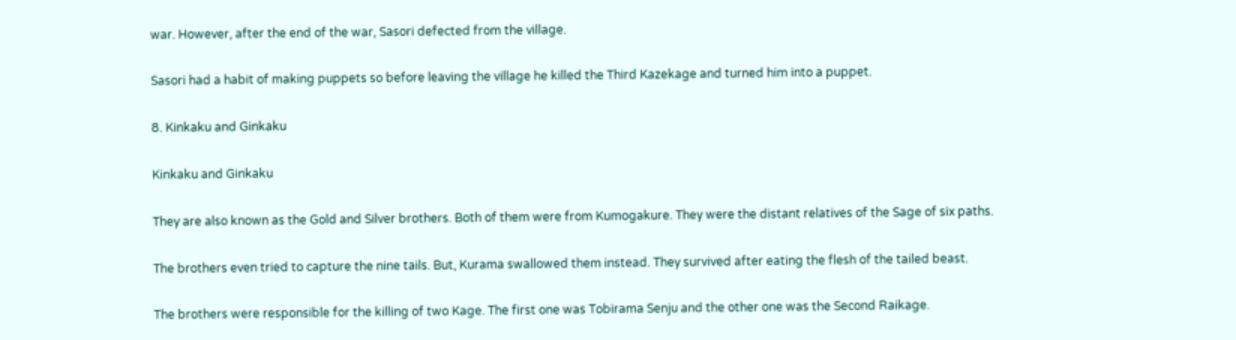war. However, after the end of the war, Sasori defected from the village.

Sasori had a habit of making puppets so before leaving the village he killed the Third Kazekage and turned him into a puppet.

8. Kinkaku and Ginkaku

Kinkaku and Ginkaku

They are also known as the Gold and Silver brothers. Both of them were from Kumogakure. They were the distant relatives of the Sage of six paths.

The brothers even tried to capture the nine tails. But, Kurama swallowed them instead. They survived after eating the flesh of the tailed beast.

The brothers were responsible for the killing of two Kage. The first one was Tobirama Senju and the other one was the Second Raikage.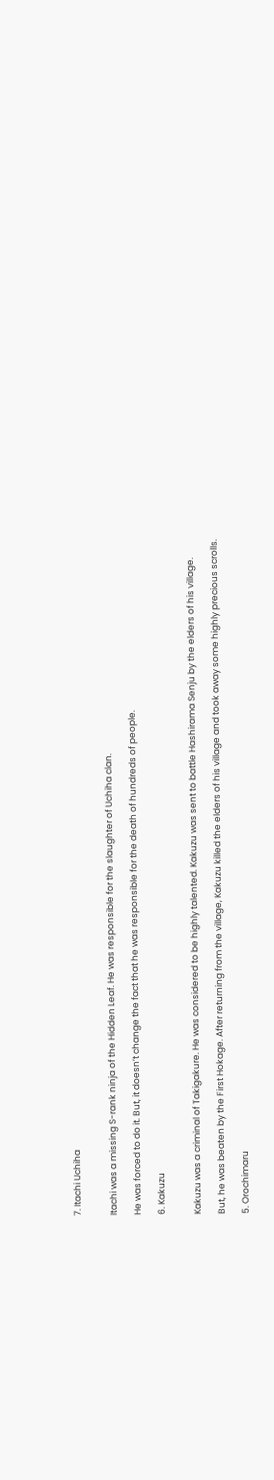7. Itachi Uchiha


Itachi was a missing S-rank ninja of the Hidden Leaf. He was responsible for the slaughter of Uchiha clan.

He was forced to do it. But, it doesn’t change the fact that he was responsible for the death of hundreds of people.

6. Kakuzu


Kakuzu was a criminal of Takigakure. He was considered to be highly talented. Kakuzu was sent to battle Hashirama Senju by the elders of his village.

But, he was beaten by the First Hokage. After returning from the village, Kakuzu killed the elders of his village and took away some highly precious scrolls.

5. Orochimaru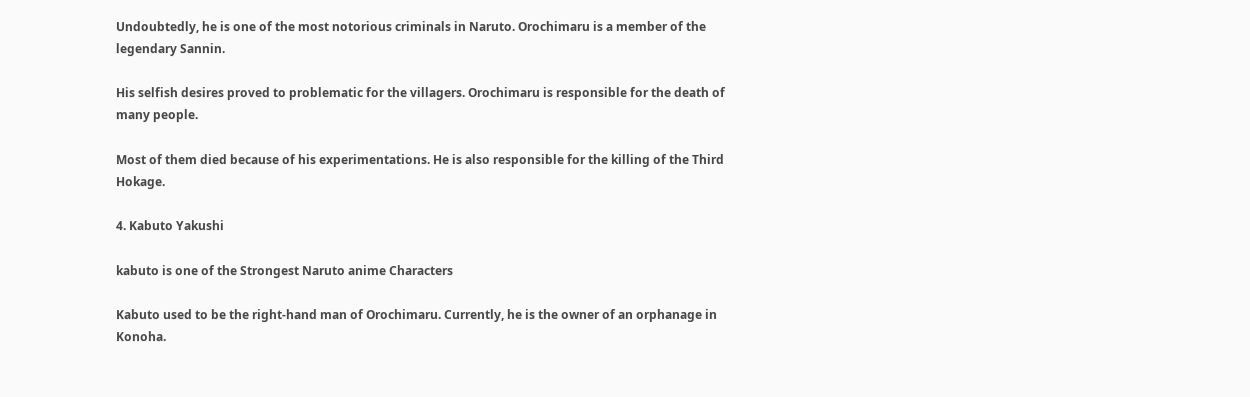Undoubtedly, he is one of the most notorious criminals in Naruto. Orochimaru is a member of the legendary Sannin.

His selfish desires proved to problematic for the villagers. Orochimaru is responsible for the death of many people.

Most of them died because of his experimentations. He is also responsible for the killing of the Third Hokage.

4. Kabuto Yakushi

kabuto is one of the Strongest Naruto anime Characters

Kabuto used to be the right-hand man of Orochimaru. Currently, he is the owner of an orphanage in Konoha.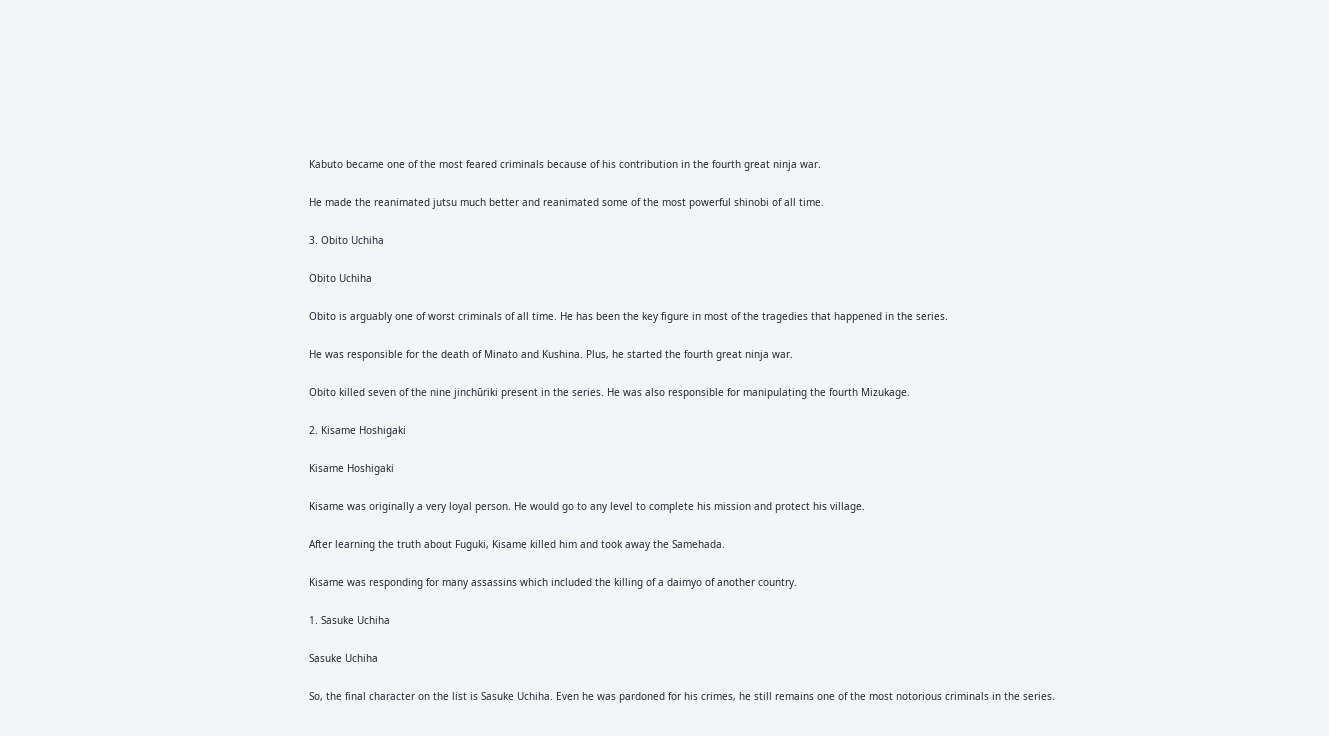Kabuto became one of the most feared criminals because of his contribution in the fourth great ninja war.

He made the reanimated jutsu much better and reanimated some of the most powerful shinobi of all time.

3. Obito Uchiha

Obito Uchiha

Obito is arguably one of worst criminals of all time. He has been the key figure in most of the tragedies that happened in the series.

He was responsible for the death of Minato and Kushina. Plus, he started the fourth great ninja war.

Obito killed seven of the nine jinchūriki present in the series. He was also responsible for manipulating the fourth Mizukage.

2. Kisame Hoshigaki

Kisame Hoshigaki

Kisame was originally a very loyal person. He would go to any level to complete his mission and protect his village.

After learning the truth about Fuguki, Kisame killed him and took away the Samehada.

Kisame was responding for many assassins which included the killing of a daimyo of another country.

1. Sasuke Uchiha

Sasuke Uchiha

So, the final character on the list is Sasuke Uchiha. Even he was pardoned for his crimes, he still remains one of the most notorious criminals in the series.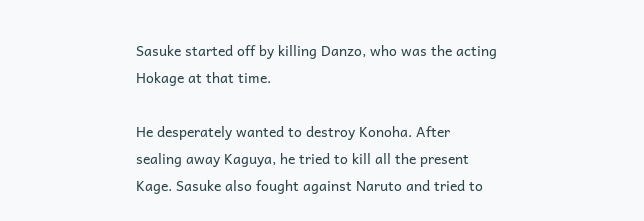Sasuke started off by killing Danzo, who was the acting Hokage at that time.

He desperately wanted to destroy Konoha. After sealing away Kaguya, he tried to kill all the present Kage. Sasuke also fought against Naruto and tried to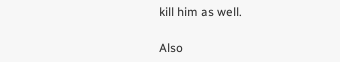kill him as well.

Also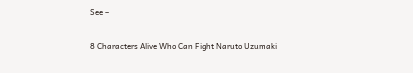See –

8 Characters Alive Who Can Fight Naruto Uzumaki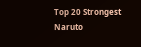Top 20 Strongest Naruto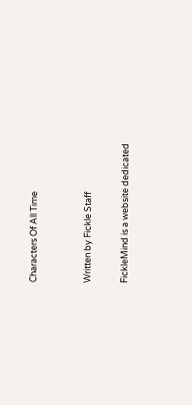Characters Of All Time


Written by Fickle Staff

FickleMind is a website dedicated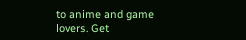to anime and game lovers. Get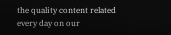the quality content related every day on our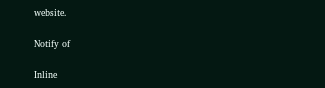website.

Notify of

Inline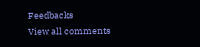Feedbacks
View all comments